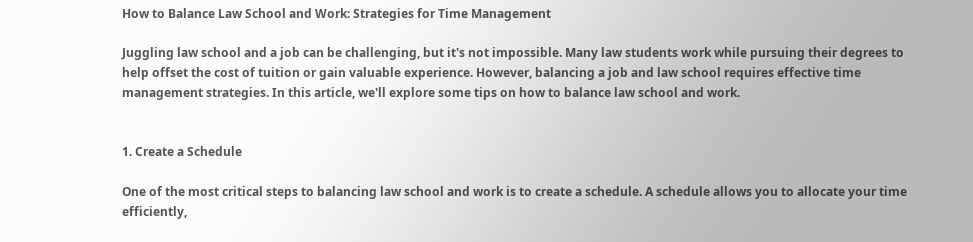How to Balance Law School and Work: Strategies for Time Management

Juggling law school and a job can be challenging, but it's not impossible. Many law students work while pursuing their degrees to help offset the cost of tuition or gain valuable experience. However, balancing a job and law school requires effective time management strategies. In this article, we'll explore some tips on how to balance law school and work.


1. Create a Schedule

One of the most critical steps to balancing law school and work is to create a schedule. A schedule allows you to allocate your time efficiently,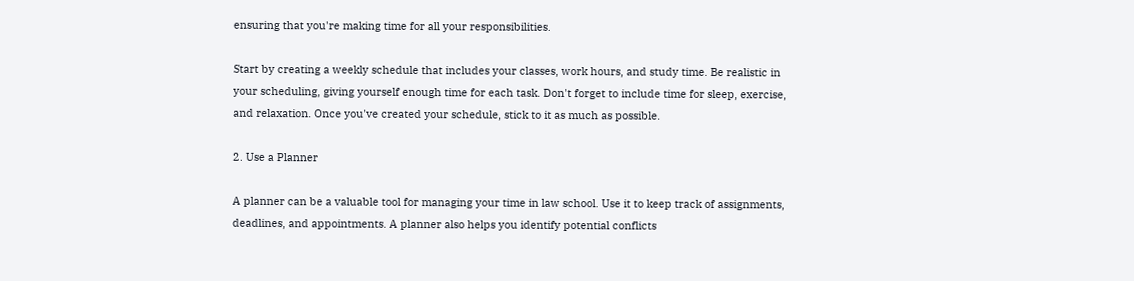ensuring that you're making time for all your responsibilities.

Start by creating a weekly schedule that includes your classes, work hours, and study time. Be realistic in your scheduling, giving yourself enough time for each task. Don't forget to include time for sleep, exercise, and relaxation. Once you've created your schedule, stick to it as much as possible.

2. Use a Planner

A planner can be a valuable tool for managing your time in law school. Use it to keep track of assignments, deadlines, and appointments. A planner also helps you identify potential conflicts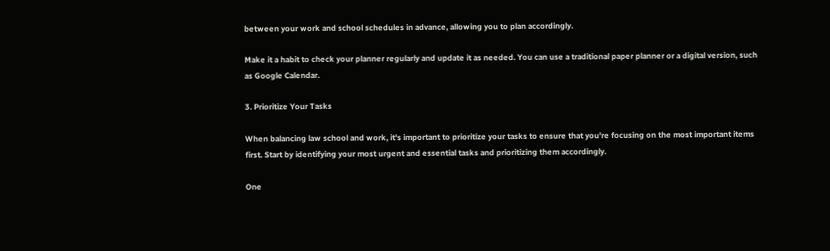between your work and school schedules in advance, allowing you to plan accordingly.

Make it a habit to check your planner regularly and update it as needed. You can use a traditional paper planner or a digital version, such as Google Calendar.

3. Prioritize Your Tasks

When balancing law school and work, it's important to prioritize your tasks to ensure that you're focusing on the most important items first. Start by identifying your most urgent and essential tasks and prioritizing them accordingly.

One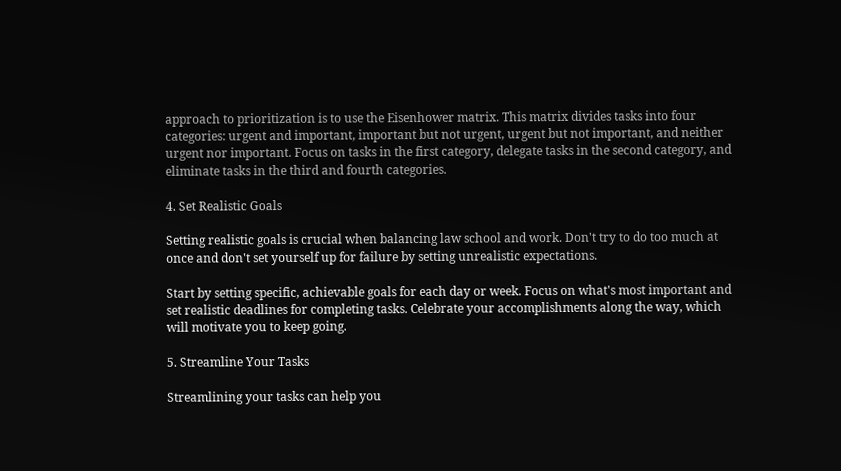approach to prioritization is to use the Eisenhower matrix. This matrix divides tasks into four categories: urgent and important, important but not urgent, urgent but not important, and neither urgent nor important. Focus on tasks in the first category, delegate tasks in the second category, and eliminate tasks in the third and fourth categories.

4. Set Realistic Goals

Setting realistic goals is crucial when balancing law school and work. Don't try to do too much at once and don't set yourself up for failure by setting unrealistic expectations.

Start by setting specific, achievable goals for each day or week. Focus on what's most important and set realistic deadlines for completing tasks. Celebrate your accomplishments along the way, which will motivate you to keep going.

5. Streamline Your Tasks

Streamlining your tasks can help you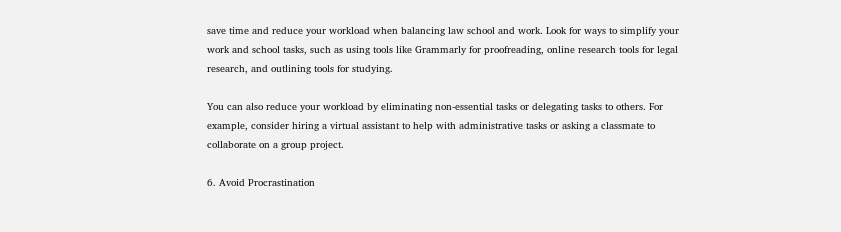save time and reduce your workload when balancing law school and work. Look for ways to simplify your work and school tasks, such as using tools like Grammarly for proofreading, online research tools for legal research, and outlining tools for studying.

You can also reduce your workload by eliminating non-essential tasks or delegating tasks to others. For example, consider hiring a virtual assistant to help with administrative tasks or asking a classmate to collaborate on a group project.

6. Avoid Procrastination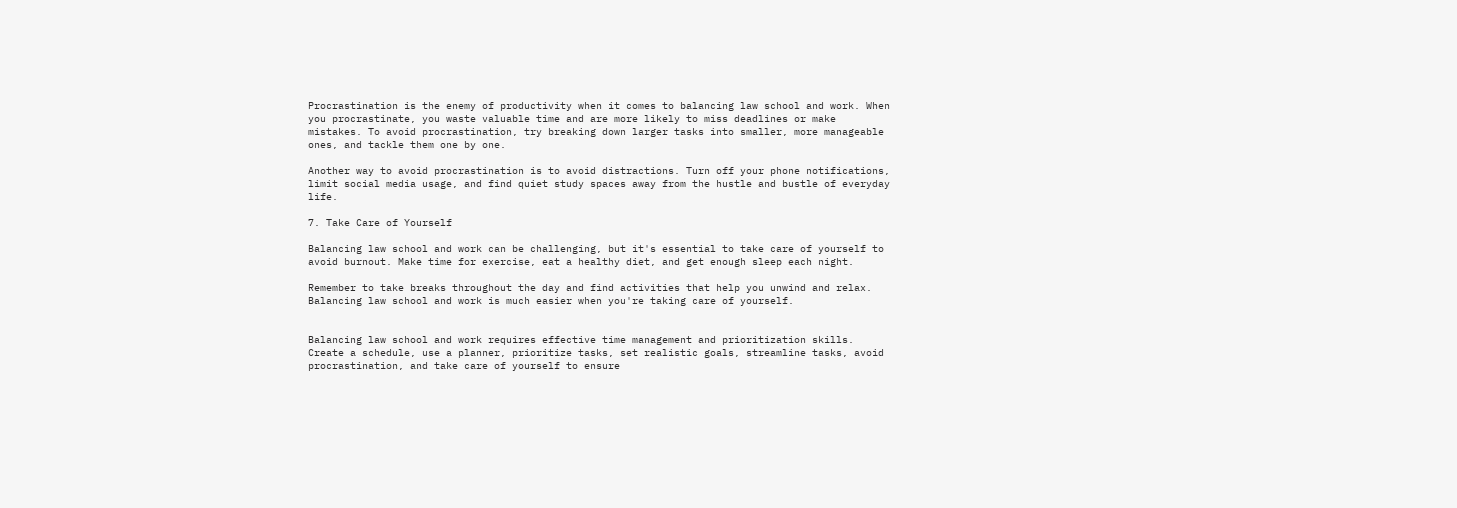Procrastination is the enemy of productivity when it comes to balancing law school and work. When you procrastinate, you waste valuable time and are more likely to miss deadlines or make mistakes. To avoid procrastination, try breaking down larger tasks into smaller, more manageable ones, and tackle them one by one.

Another way to avoid procrastination is to avoid distractions. Turn off your phone notifications, limit social media usage, and find quiet study spaces away from the hustle and bustle of everyday life.

7. Take Care of Yourself

Balancing law school and work can be challenging, but it's essential to take care of yourself to avoid burnout. Make time for exercise, eat a healthy diet, and get enough sleep each night.

Remember to take breaks throughout the day and find activities that help you unwind and relax. Balancing law school and work is much easier when you're taking care of yourself.


Balancing law school and work requires effective time management and prioritization skills. Create a schedule, use a planner, prioritize tasks, set realistic goals, streamline tasks, avoid procrastination, and take care of yourself to ensure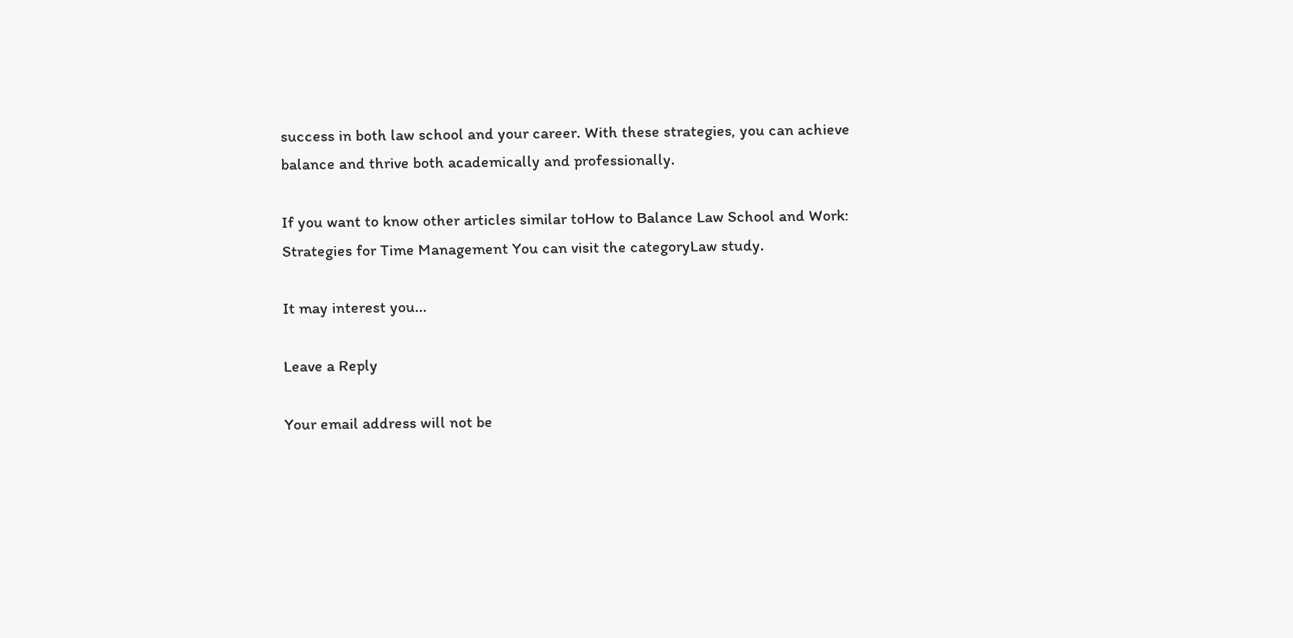success in both law school and your career. With these strategies, you can achieve balance and thrive both academically and professionally.

If you want to know other articles similar toHow to Balance Law School and Work: Strategies for Time Management You can visit the categoryLaw study.

It may interest you...

Leave a Reply

Your email address will not be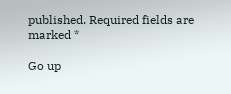published. Required fields are marked *

Go up